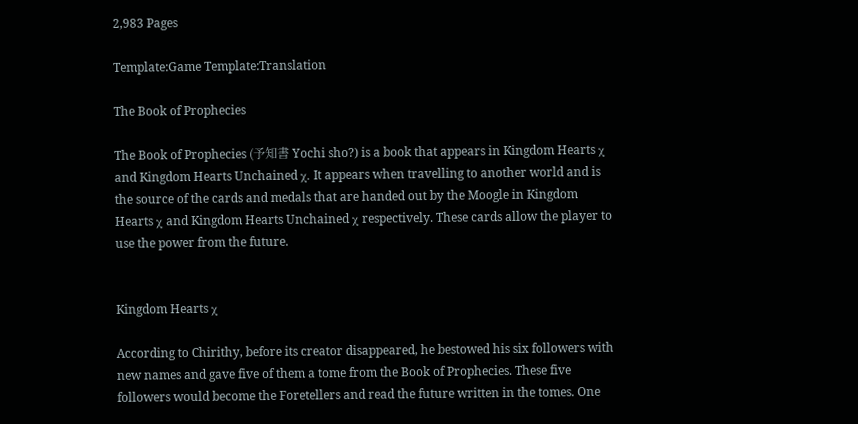2,983 Pages

Template:Game Template:Translation

The Book of Prophecies

The Book of Prophecies (予知書 Yochi sho?) is a book that appears in Kingdom Hearts χ and Kingdom Hearts Unchained χ. It appears when travelling to another world and is the source of the cards and medals that are handed out by the Moogle in Kingdom Hearts χ and Kingdom Hearts Unchained χ respectively. These cards allow the player to use the power from the future.


Kingdom Hearts χ

According to Chirithy, before its creator disappeared, he bestowed his six followers with new names and gave five of them a tome from the Book of Prophecies. These five followers would become the Foretellers and read the future written in the tomes. One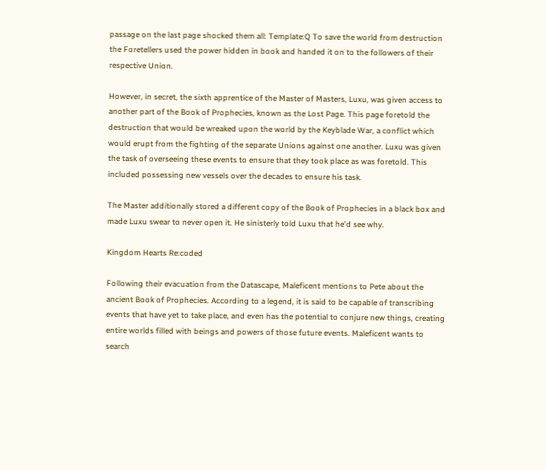passage on the last page shocked them all: Template:Q To save the world from destruction the Foretellers used the power hidden in book and handed it on to the followers of their respective Union.

However, in secret, the sixth apprentice of the Master of Masters, Luxu, was given access to another part of the Book of Prophecies, known as the Lost Page. This page foretold the destruction that would be wreaked upon the world by the Keyblade War, a conflict which would erupt from the fighting of the separate Unions against one another. Luxu was given the task of overseeing these events to ensure that they took place as was foretold. This included possessing new vessels over the decades to ensure his task.

The Master additionally stored a different copy of the Book of Prophecies in a black box and made Luxu swear to never open it. He sinisterly told Luxu that he'd see why.

Kingdom Hearts Re:coded

Following their evacuation from the Datascape, Maleficent mentions to Pete about the ancient Book of Prophecies. According to a legend, it is said to be capable of transcribing events that have yet to take place, and even has the potential to conjure new things, creating entire worlds filled with beings and powers of those future events. Maleficent wants to search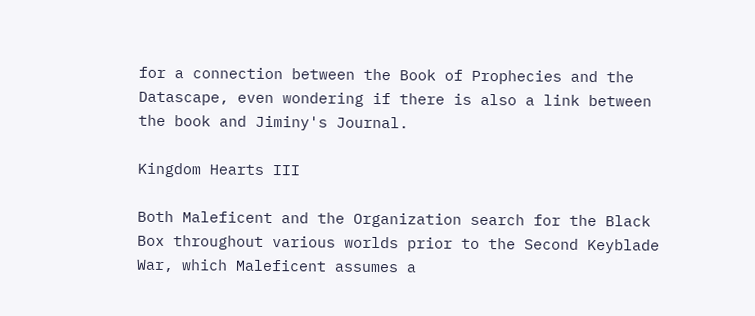for a connection between the Book of Prophecies and the Datascape, even wondering if there is also a link between the book and Jiminy's Journal.

Kingdom Hearts III

Both Maleficent and the Organization search for the Black Box throughout various worlds prior to the Second Keyblade War, which Maleficent assumes a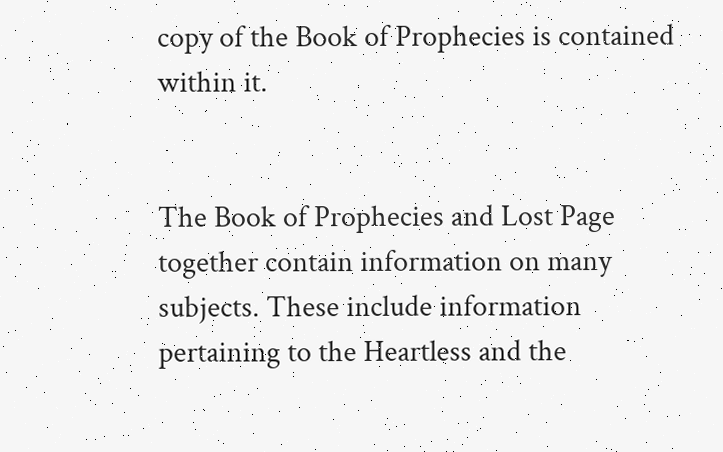copy of the Book of Prophecies is contained within it.


The Book of Prophecies and Lost Page together contain information on many subjects. These include information pertaining to the Heartless and the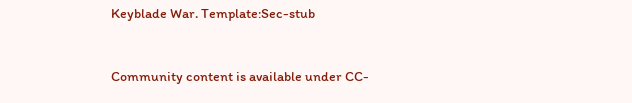Keyblade War. Template:Sec-stub


Community content is available under CC-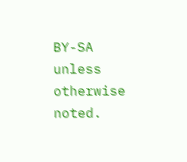BY-SA unless otherwise noted.